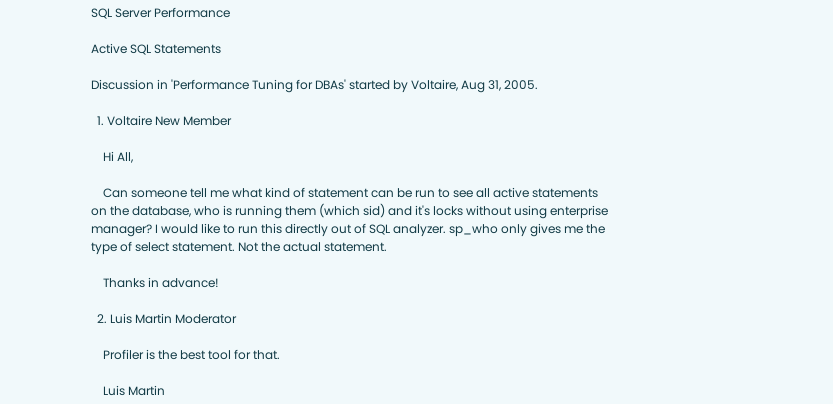SQL Server Performance

Active SQL Statements

Discussion in 'Performance Tuning for DBAs' started by Voltaire, Aug 31, 2005.

  1. Voltaire New Member

    Hi All,

    Can someone tell me what kind of statement can be run to see all active statements on the database, who is running them (which sid) and it's locks without using enterprise manager? I would like to run this directly out of SQL analyzer. sp_who only gives me the type of select statement. Not the actual statement.

    Thanks in advance!

  2. Luis Martin Moderator

    Profiler is the best tool for that.

    Luis Martin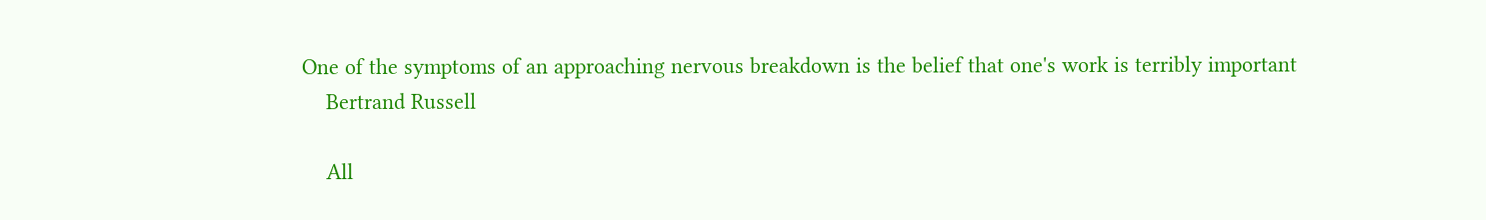One of the symptoms of an approaching nervous breakdown is the belief that one's work is terribly important
    Bertrand Russell

    All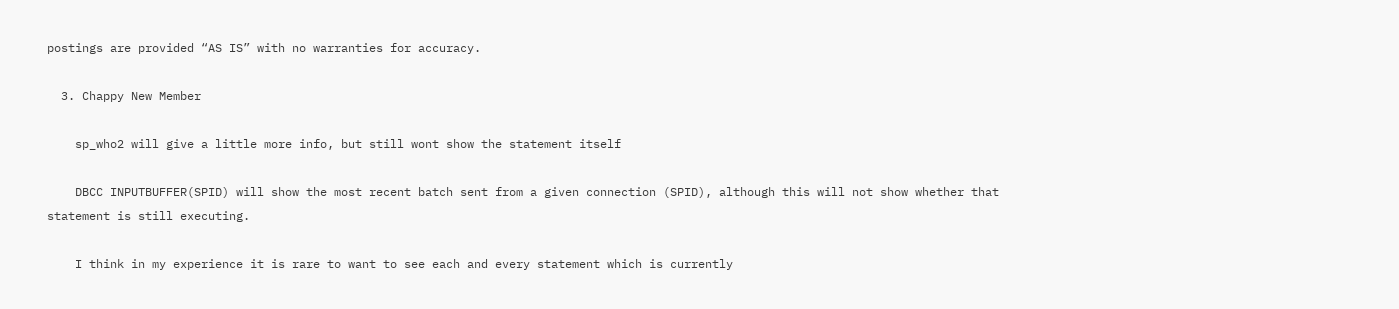postings are provided “AS IS” with no warranties for accuracy.

  3. Chappy New Member

    sp_who2 will give a little more info, but still wont show the statement itself

    DBCC INPUTBUFFER(SPID) will show the most recent batch sent from a given connection (SPID), although this will not show whether that statement is still executing.

    I think in my experience it is rare to want to see each and every statement which is currently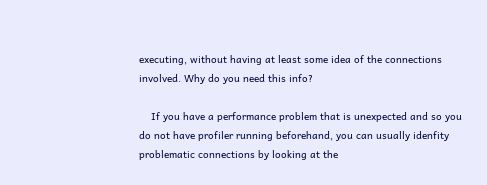executing, without having at least some idea of the connections involved. Why do you need this info?

    If you have a performance problem that is unexpected and so you do not have profiler running beforehand, you can usually idenfity problematic connections by looking at the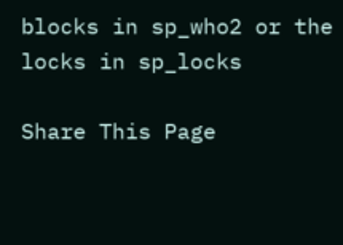blocks in sp_who2 or the locks in sp_locks

Share This Page